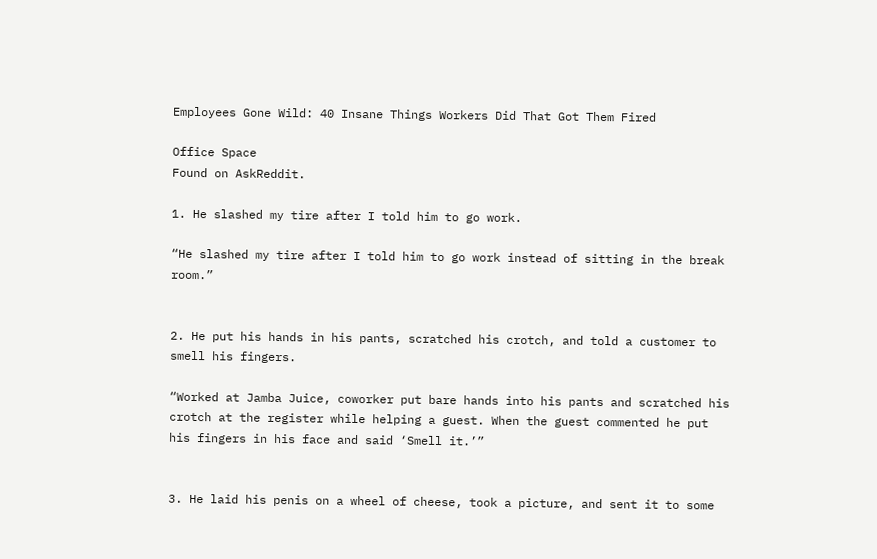Employees Gone Wild: 40 Insane Things Workers Did That Got Them Fired

Office Space
Found on AskReddit.

1. He slashed my tire after I told him to go work.

“He slashed my tire after I told him to go work instead of sitting in the break room.”


2. He put his hands in his pants, scratched his crotch, and told a customer to smell his fingers.

“Worked at Jamba Juice, coworker put bare hands into his pants and scratched his crotch at the register while helping a guest. When the guest commented he put his fingers in his face and said ‘Smell it.’”


3. He laid his penis on a wheel of cheese, took a picture, and sent it to some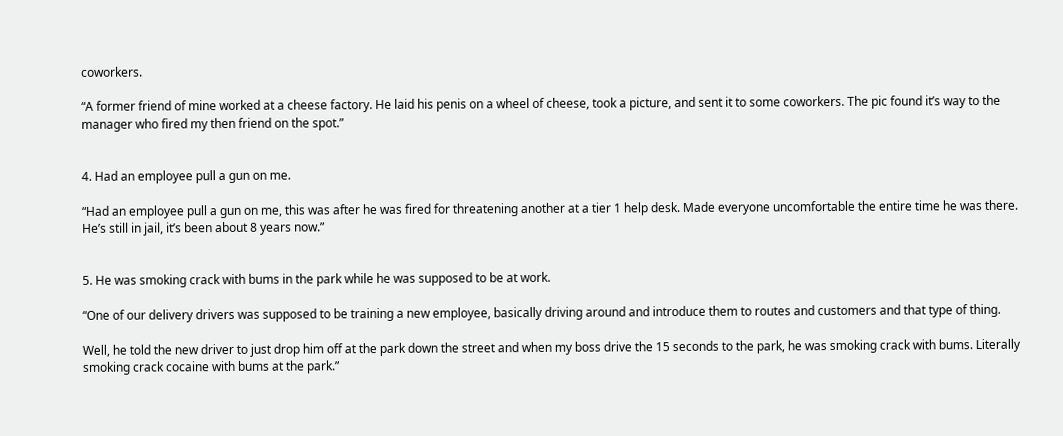coworkers.

“A former friend of mine worked at a cheese factory. He laid his penis on a wheel of cheese, took a picture, and sent it to some coworkers. The pic found it’s way to the manager who fired my then friend on the spot.”


4. Had an employee pull a gun on me.

“Had an employee pull a gun on me, this was after he was fired for threatening another at a tier 1 help desk. Made everyone uncomfortable the entire time he was there. He’s still in jail, it’s been about 8 years now.”


5. He was smoking crack with bums in the park while he was supposed to be at work.

“One of our delivery drivers was supposed to be training a new employee, basically driving around and introduce them to routes and customers and that type of thing.

Well, he told the new driver to just drop him off at the park down the street and when my boss drive the 15 seconds to the park, he was smoking crack with bums. Literally smoking crack cocaine with bums at the park.”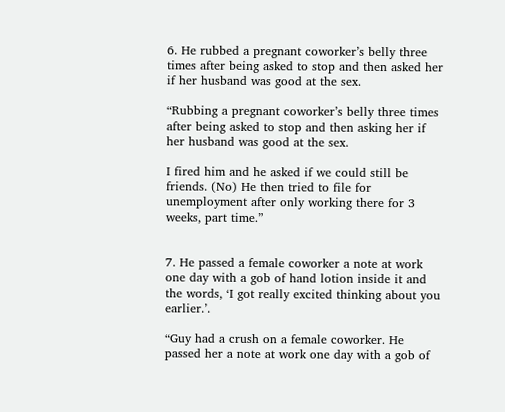6. He rubbed a pregnant coworker’s belly three times after being asked to stop and then asked her if her husband was good at the sex.

“Rubbing a pregnant coworker’s belly three times after being asked to stop and then asking her if her husband was good at the sex.

I fired him and he asked if we could still be friends. (No) He then tried to file for unemployment after only working there for 3 weeks, part time.”


7. He passed a female coworker a note at work one day with a gob of hand lotion inside it and the words, ‘I got really excited thinking about you earlier.’.

“Guy had a crush on a female coworker. He passed her a note at work one day with a gob of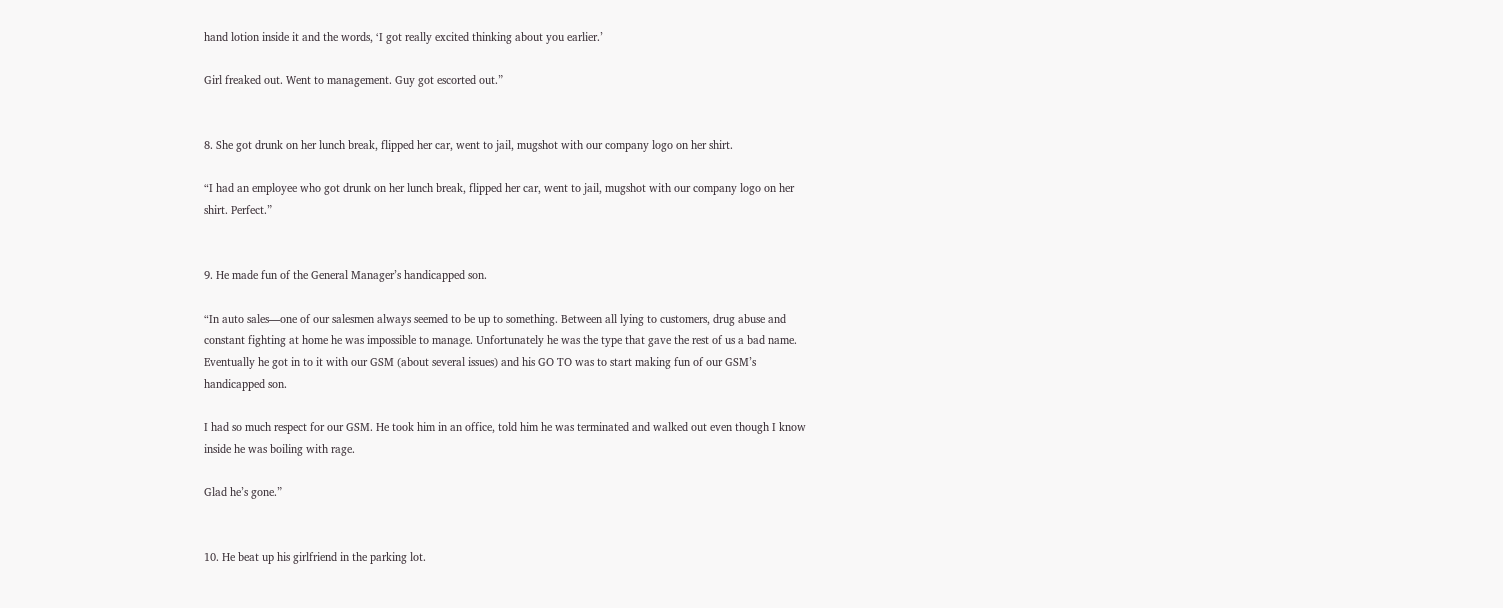hand lotion inside it and the words, ‘I got really excited thinking about you earlier.’

Girl freaked out. Went to management. Guy got escorted out.”


8. She got drunk on her lunch break, flipped her car, went to jail, mugshot with our company logo on her shirt.

“I had an employee who got drunk on her lunch break, flipped her car, went to jail, mugshot with our company logo on her shirt. Perfect.”


9. He made fun of the General Manager’s handicapped son.

“In auto sales—one of our salesmen always seemed to be up to something. Between all lying to customers, drug abuse and constant fighting at home he was impossible to manage. Unfortunately he was the type that gave the rest of us a bad name. Eventually he got in to it with our GSM (about several issues) and his GO TO was to start making fun of our GSM’s handicapped son.

I had so much respect for our GSM. He took him in an office, told him he was terminated and walked out even though I know inside he was boiling with rage.

Glad he’s gone.”


10. He beat up his girlfriend in the parking lot.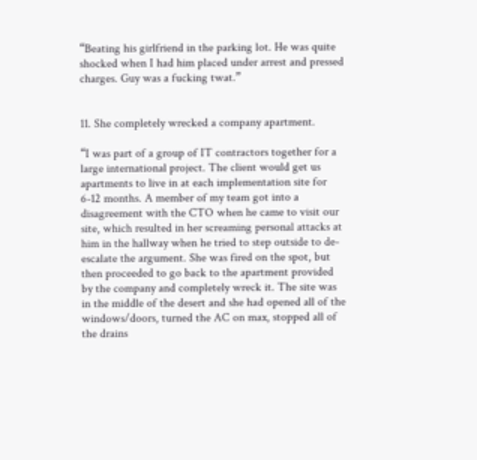“Beating his girlfriend in the parking lot. He was quite shocked when I had him placed under arrest and pressed charges. Guy was a fucking twat.”


11. She completely wrecked a company apartment.

“I was part of a group of IT contractors together for a large international project. The client would get us apartments to live in at each implementation site for 6-12 months. A member of my team got into a disagreement with the CTO when he came to visit our site, which resulted in her screaming personal attacks at him in the hallway when he tried to step outside to de-escalate the argument. She was fired on the spot, but then proceeded to go back to the apartment provided by the company and completely wreck it. The site was in the middle of the desert and she had opened all of the windows/doors, turned the AC on max, stopped all of the drains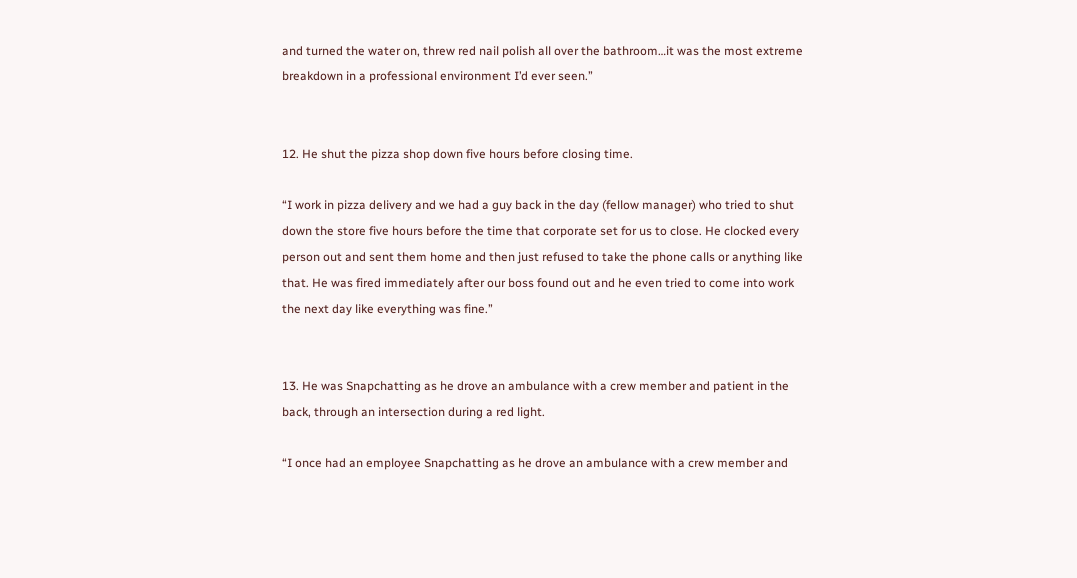and turned the water on, threw red nail polish all over the bathroom…it was the most extreme breakdown in a professional environment I’d ever seen.”


12. He shut the pizza shop down five hours before closing time.

“I work in pizza delivery and we had a guy back in the day (fellow manager) who tried to shut down the store five hours before the time that corporate set for us to close. He clocked every person out and sent them home and then just refused to take the phone calls or anything like that. He was fired immediately after our boss found out and he even tried to come into work the next day like everything was fine.”


13. He was Snapchatting as he drove an ambulance with a crew member and patient in the back, through an intersection during a red light.

“I once had an employee Snapchatting as he drove an ambulance with a crew member and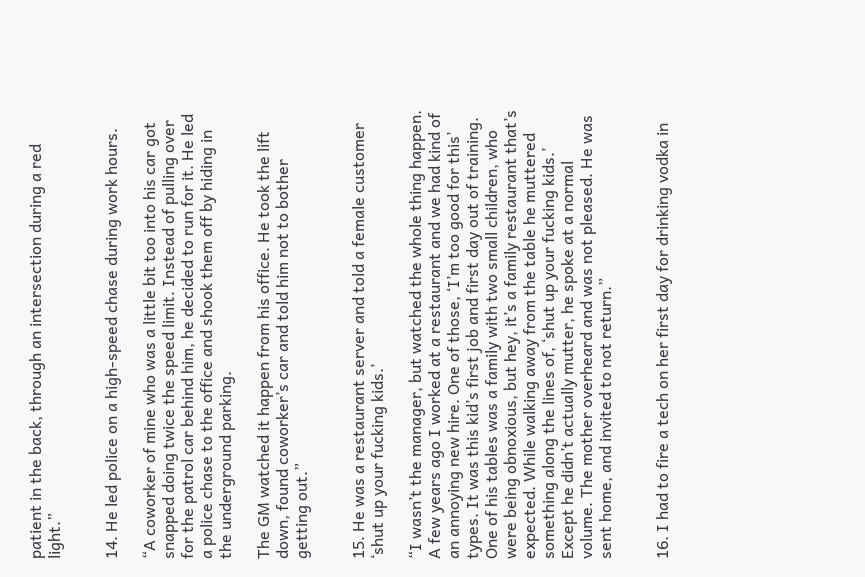patient in the back, through an intersection during a red light.”


14. He led police on a high-speed chase during work hours.

“A coworker of mine who was a little bit too into his car got snapped doing twice the speed limit. Instead of pulling over for the patrol car behind him, he decided to run for it. He led a police chase to the office and shook them off by hiding in the underground parking.

The GM watched it happen from his office. He took the lift down, found coworker’s car and told him not to bother getting out.”


15. He was a restaurant server and told a female customer ‘shut up your fucking kids.’

“I wasn’t the manager, but watched the whole thing happen. A few years ago I worked at a restaurant and we had kind of an annoying new hire. One of those, ‘I’m too good for this’ types. It was this kid’s first job and first day out of training. One of his tables was a family with two small children, who were being obnoxious, but hey, it’s a family restaurant that’s expected. While walking away from the table he muttered something along the lines of, ‘shut up your fucking kids.’ Except he didn’t actually mutter, he spoke at a normal volume. The mother overheard and was not pleased. He was sent home, and invited to not return.”


16. I had to fire a tech on her first day for drinking vodka in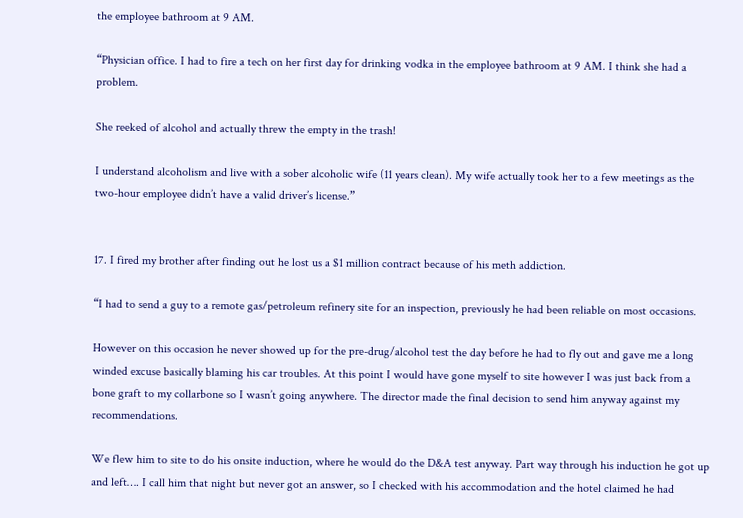the employee bathroom at 9 AM.

“Physician office. I had to fire a tech on her first day for drinking vodka in the employee bathroom at 9 AM. I think she had a problem.

She reeked of alcohol and actually threw the empty in the trash!

I understand alcoholism and live with a sober alcoholic wife (11 years clean). My wife actually took her to a few meetings as the two-hour employee didn’t have a valid driver’s license.”


17. I fired my brother after finding out he lost us a $1 million contract because of his meth addiction.

“I had to send a guy to a remote gas/petroleum refinery site for an inspection, previously he had been reliable on most occasions.

However on this occasion he never showed up for the pre-drug/alcohol test the day before he had to fly out and gave me a long winded excuse basically blaming his car troubles. At this point I would have gone myself to site however I was just back from a bone graft to my collarbone so I wasn’t going anywhere. The director made the final decision to send him anyway against my recommendations.

We flew him to site to do his onsite induction, where he would do the D&A test anyway. Part way through his induction he got up and left…. I call him that night but never got an answer, so I checked with his accommodation and the hotel claimed he had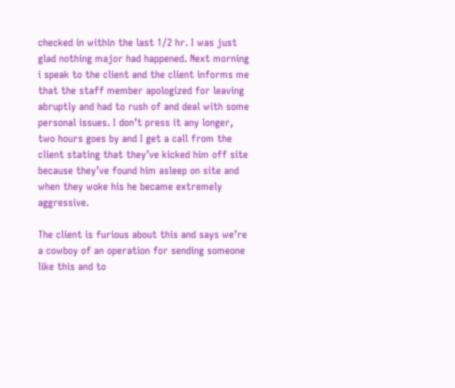checked in within the last 1/2 hr. I was just glad nothing major had happened. Next morning i speak to the client and the client informs me that the staff member apologized for leaving abruptly and had to rush of and deal with some personal issues. I don’t press it any longer, two hours goes by and I get a call from the client stating that they’ve kicked him off site because they’ve found him asleep on site and when they woke his he became extremely aggressive.

The client is furious about this and says we’re a cowboy of an operation for sending someone like this and to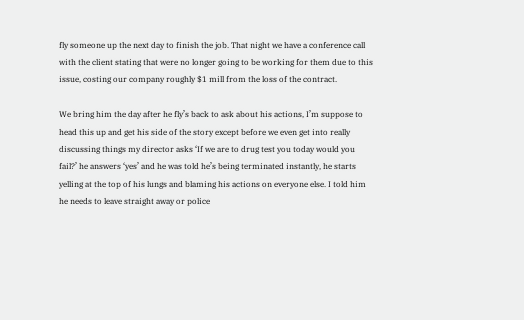fly someone up the next day to finish the job. That night we have a conference call with the client stating that were no longer going to be working for them due to this issue, costing our company roughly $1 mill from the loss of the contract.

We bring him the day after he fly’s back to ask about his actions, I’m suppose to head this up and get his side of the story except before we even get into really discussing things my director asks ‘If we are to drug test you today would you fail?’ he answers ‘yes’ and he was told he’s being terminated instantly, he starts yelling at the top of his lungs and blaming his actions on everyone else. I told him he needs to leave straight away or police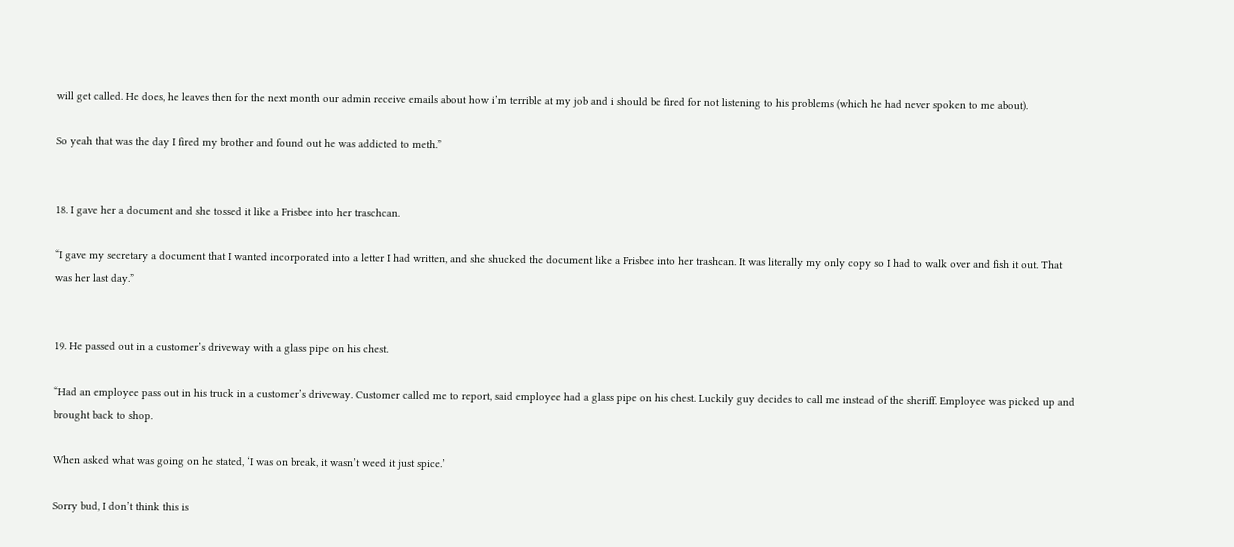will get called. He does, he leaves then for the next month our admin receive emails about how i’m terrible at my job and i should be fired for not listening to his problems (which he had never spoken to me about).

So yeah that was the day I fired my brother and found out he was addicted to meth.”


18. I gave her a document and she tossed it like a Frisbee into her traschcan.

“I gave my secretary a document that I wanted incorporated into a letter I had written, and she shucked the document like a Frisbee into her trashcan. It was literally my only copy so I had to walk over and fish it out. That was her last day.”


19. He passed out in a customer’s driveway with a glass pipe on his chest.

“Had an employee pass out in his truck in a customer’s driveway. Customer called me to report, said employee had a glass pipe on his chest. Luckily guy decides to call me instead of the sheriff. Employee was picked up and brought back to shop.

When asked what was going on he stated, ‘I was on break, it wasn’t weed it just spice.’

Sorry bud, I don’t think this is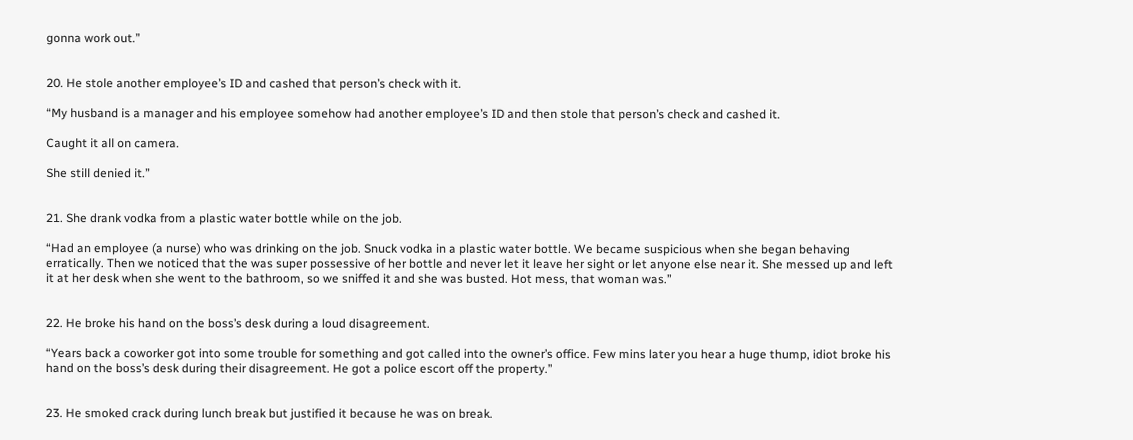gonna work out.”


20. He stole another employee’s ID and cashed that person’s check with it.

“My husband is a manager and his employee somehow had another employee’s ID and then stole that person’s check and cashed it.

Caught it all on camera.

She still denied it.”


21. She drank vodka from a plastic water bottle while on the job.

“Had an employee (a nurse) who was drinking on the job. Snuck vodka in a plastic water bottle. We became suspicious when she began behaving erratically. Then we noticed that the was super possessive of her bottle and never let it leave her sight or let anyone else near it. She messed up and left it at her desk when she went to the bathroom, so we sniffed it and she was busted. Hot mess, that woman was.”


22. He broke his hand on the boss’s desk during a loud disagreement.

“Years back a coworker got into some trouble for something and got called into the owner’s office. Few mins later you hear a huge thump, idiot broke his hand on the boss’s desk during their disagreement. He got a police escort off the property.”


23. He smoked crack during lunch break but justified it because he was on break.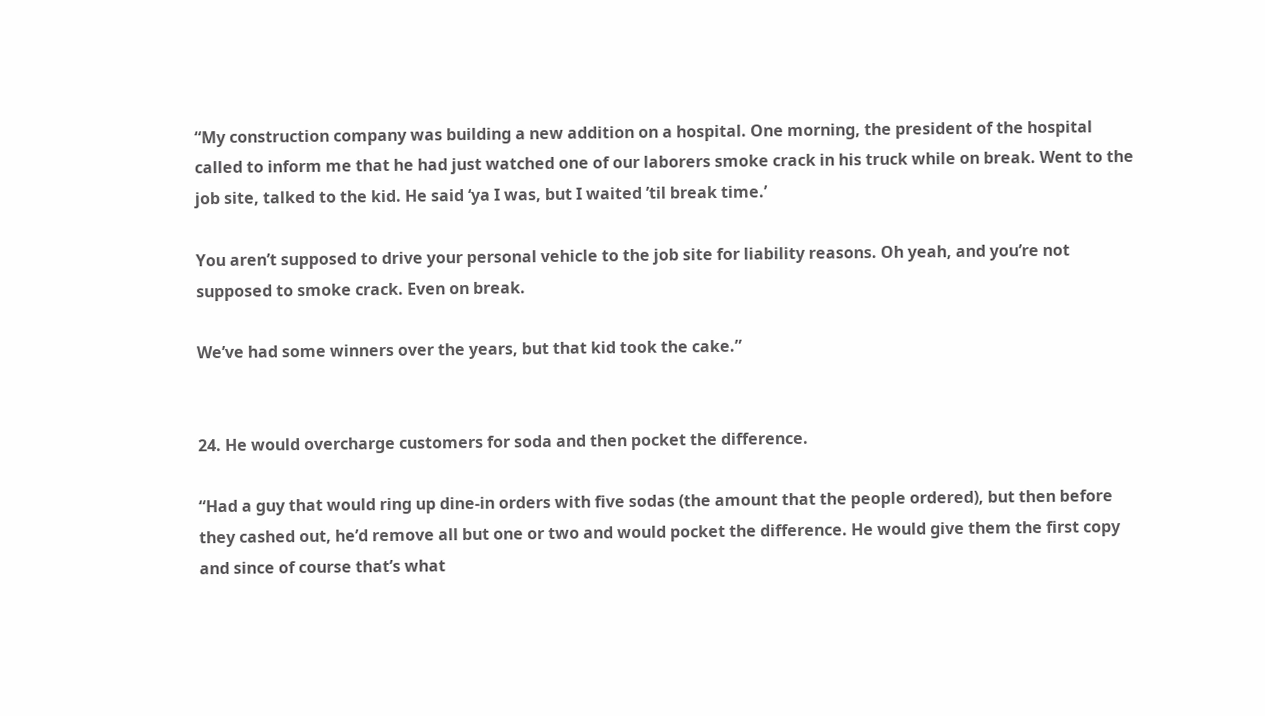“My construction company was building a new addition on a hospital. One morning, the president of the hospital called to inform me that he had just watched one of our laborers smoke crack in his truck while on break. Went to the job site, talked to the kid. He said ‘ya I was, but I waited ’til break time.’

You aren’t supposed to drive your personal vehicle to the job site for liability reasons. Oh yeah, and you’re not supposed to smoke crack. Even on break.

We’ve had some winners over the years, but that kid took the cake.”


24. He would overcharge customers for soda and then pocket the difference.

“Had a guy that would ring up dine-in orders with five sodas (the amount that the people ordered), but then before they cashed out, he’d remove all but one or two and would pocket the difference. He would give them the first copy and since of course that’s what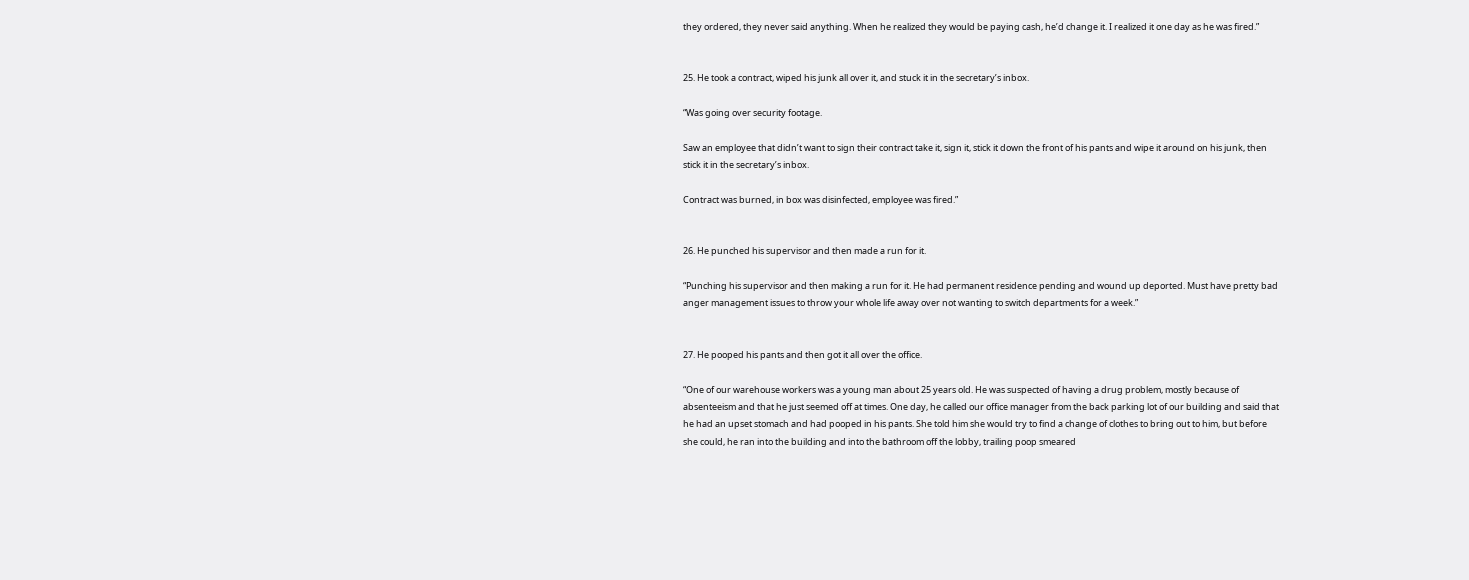they ordered, they never said anything. When he realized they would be paying cash, he’d change it. I realized it one day as he was fired.”


25. He took a contract, wiped his junk all over it, and stuck it in the secretary’s inbox.

“Was going over security footage.

Saw an employee that didn’t want to sign their contract take it, sign it, stick it down the front of his pants and wipe it around on his junk, then stick it in the secretary’s inbox.

Contract was burned, in box was disinfected, employee was fired.”


26. He punched his supervisor and then made a run for it.

“Punching his supervisor and then making a run for it. He had permanent residence pending and wound up deported. Must have pretty bad anger management issues to throw your whole life away over not wanting to switch departments for a week.”


27. He pooped his pants and then got it all over the office.

“One of our warehouse workers was a young man about 25 years old. He was suspected of having a drug problem, mostly because of absenteeism and that he just seemed off at times. One day, he called our office manager from the back parking lot of our building and said that he had an upset stomach and had pooped in his pants. She told him she would try to find a change of clothes to bring out to him, but before she could, he ran into the building and into the bathroom off the lobby, trailing poop smeared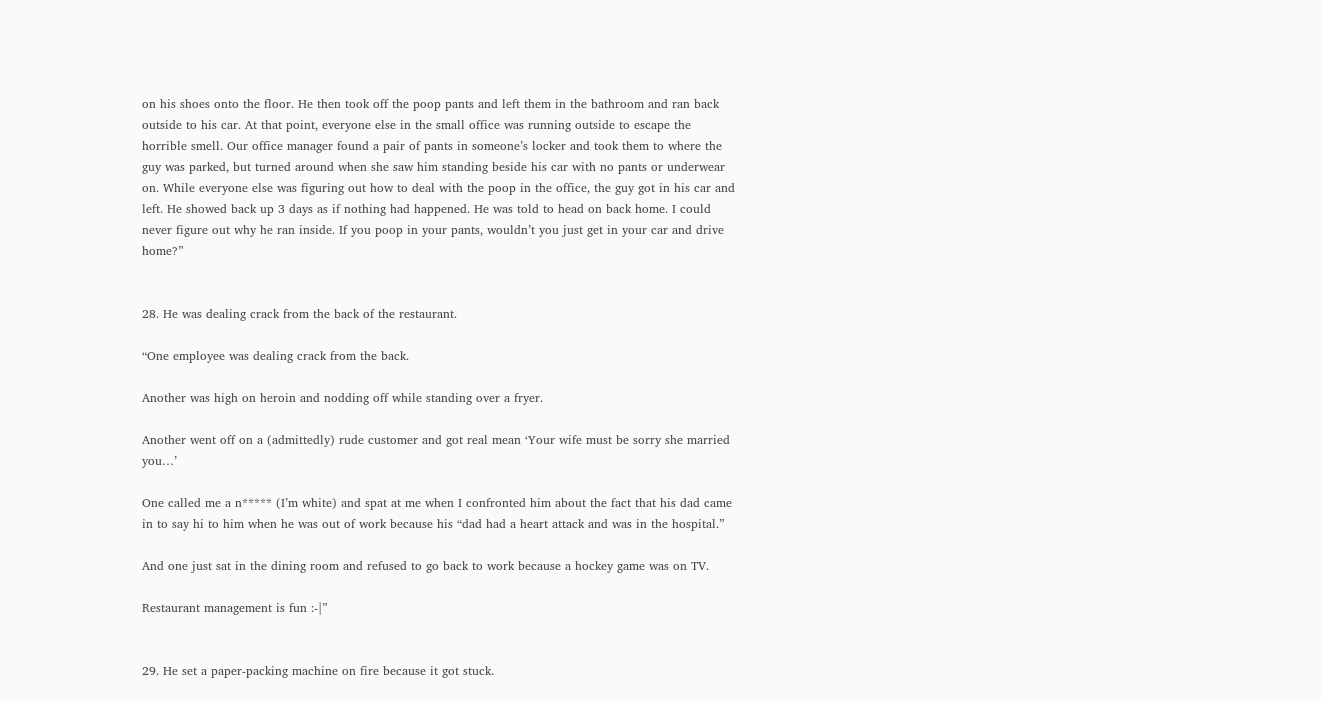on his shoes onto the floor. He then took off the poop pants and left them in the bathroom and ran back outside to his car. At that point, everyone else in the small office was running outside to escape the horrible smell. Our office manager found a pair of pants in someone’s locker and took them to where the guy was parked, but turned around when she saw him standing beside his car with no pants or underwear on. While everyone else was figuring out how to deal with the poop in the office, the guy got in his car and left. He showed back up 3 days as if nothing had happened. He was told to head on back home. I could never figure out why he ran inside. If you poop in your pants, wouldn’t you just get in your car and drive home?”


28. He was dealing crack from the back of the restaurant.

“One employee was dealing crack from the back.

Another was high on heroin and nodding off while standing over a fryer.

Another went off on a (admittedly) rude customer and got real mean ‘Your wife must be sorry she married you…’

One called me a n***** (I’m white) and spat at me when I confronted him about the fact that his dad came in to say hi to him when he was out of work because his “dad had a heart attack and was in the hospital.”

And one just sat in the dining room and refused to go back to work because a hockey game was on TV.

Restaurant management is fun :-|”


29. He set a paper-packing machine on fire because it got stuck.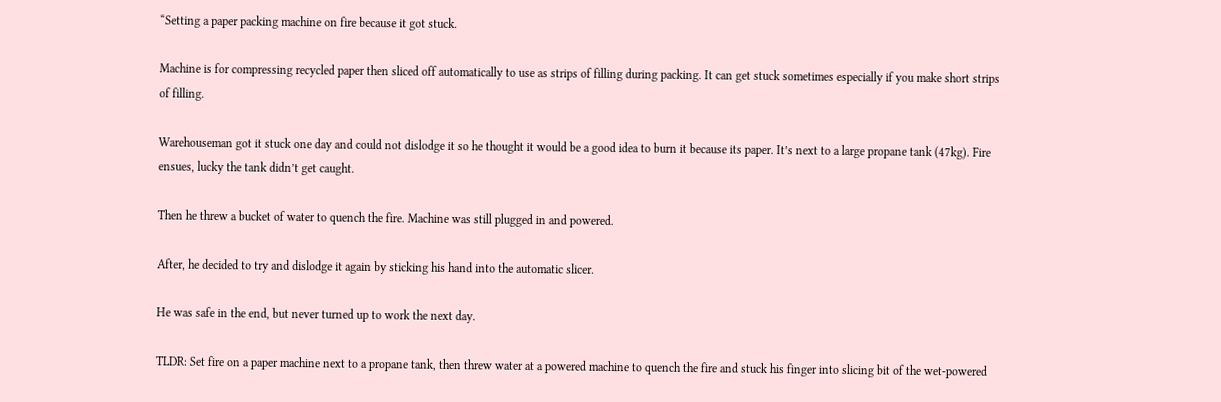“Setting a paper packing machine on fire because it got stuck.

Machine is for compressing recycled paper then sliced off automatically to use as strips of filling during packing. It can get stuck sometimes especially if you make short strips of filling.

Warehouseman got it stuck one day and could not dislodge it so he thought it would be a good idea to burn it because its paper. It’s next to a large propane tank (47kg). Fire ensues, lucky the tank didn’t get caught.

Then he threw a bucket of water to quench the fire. Machine was still plugged in and powered.

After, he decided to try and dislodge it again by sticking his hand into the automatic slicer.

He was safe in the end, but never turned up to work the next day.

TLDR: Set fire on a paper machine next to a propane tank, then threw water at a powered machine to quench the fire and stuck his finger into slicing bit of the wet-powered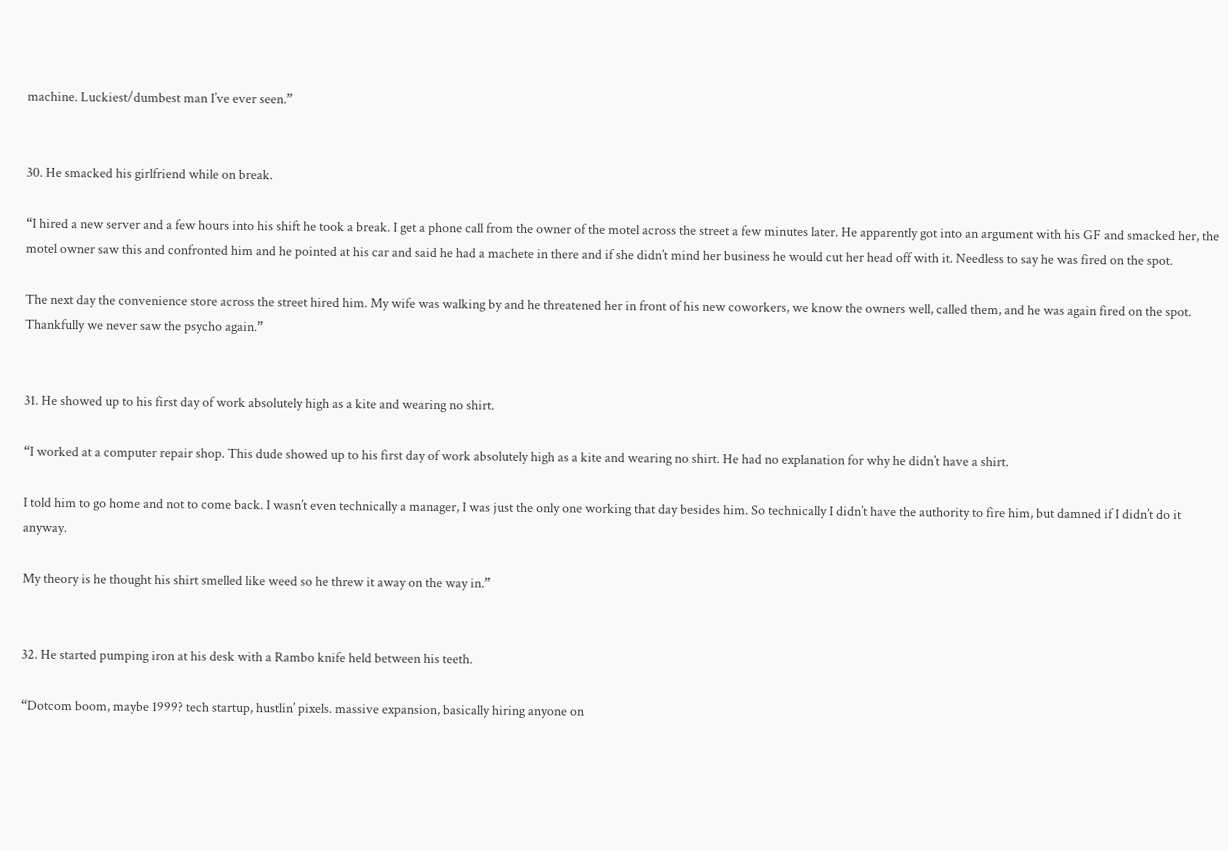machine. Luckiest/dumbest man I’ve ever seen.”


30. He smacked his girlfriend while on break.

“I hired a new server and a few hours into his shift he took a break. I get a phone call from the owner of the motel across the street a few minutes later. He apparently got into an argument with his GF and smacked her, the motel owner saw this and confronted him and he pointed at his car and said he had a machete in there and if she didn’t mind her business he would cut her head off with it. Needless to say he was fired on the spot.

The next day the convenience store across the street hired him. My wife was walking by and he threatened her in front of his new coworkers, we know the owners well, called them, and he was again fired on the spot. Thankfully we never saw the psycho again.”


31. He showed up to his first day of work absolutely high as a kite and wearing no shirt.

“I worked at a computer repair shop. This dude showed up to his first day of work absolutely high as a kite and wearing no shirt. He had no explanation for why he didn’t have a shirt.

I told him to go home and not to come back. I wasn’t even technically a manager, I was just the only one working that day besides him. So technically I didn’t have the authority to fire him, but damned if I didn’t do it anyway.

My theory is he thought his shirt smelled like weed so he threw it away on the way in.”


32. He started pumping iron at his desk with a Rambo knife held between his teeth.

“Dotcom boom, maybe 1999? tech startup, hustlin’ pixels. massive expansion, basically hiring anyone on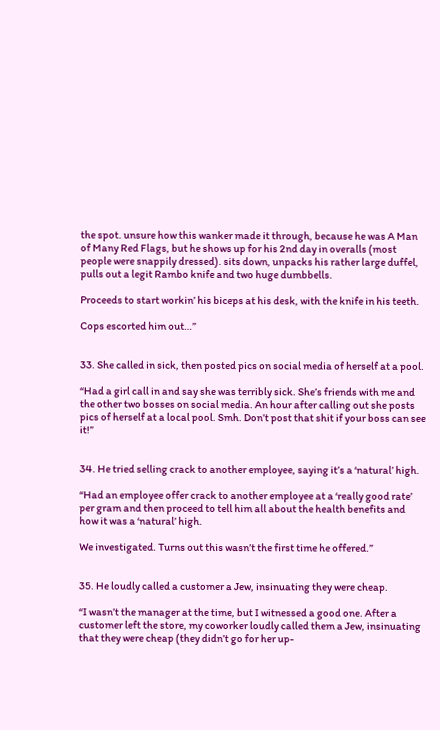the spot. unsure how this wanker made it through, because he was A Man of Many Red Flags, but he shows up for his 2nd day in overalls (most people were snappily dressed). sits down, unpacks his rather large duffel, pulls out a legit Rambo knife and two huge dumbbells.

Proceeds to start workin’ his biceps at his desk, with the knife in his teeth.

Cops escorted him out…”


33. She called in sick, then posted pics on social media of herself at a pool.

“Had a girl call in and say she was terribly sick. She’s friends with me and the other two bosses on social media. An hour after calling out she posts pics of herself at a local pool. Smh. Don’t post that shit if your boss can see it!”


34. He tried selling crack to another employee, saying it’s a ‘natural’ high.

“Had an employee offer crack to another employee at a ‘really good rate’ per gram and then proceed to tell him all about the health benefits and how it was a ‘natural’ high.

We investigated. Turns out this wasn’t the first time he offered.”


35. He loudly called a customer a Jew, insinuating they were cheap.

“I wasn’t the manager at the time, but I witnessed a good one. After a customer left the store, my coworker loudly called them a Jew, insinuating that they were cheap (they didn’t go for her up-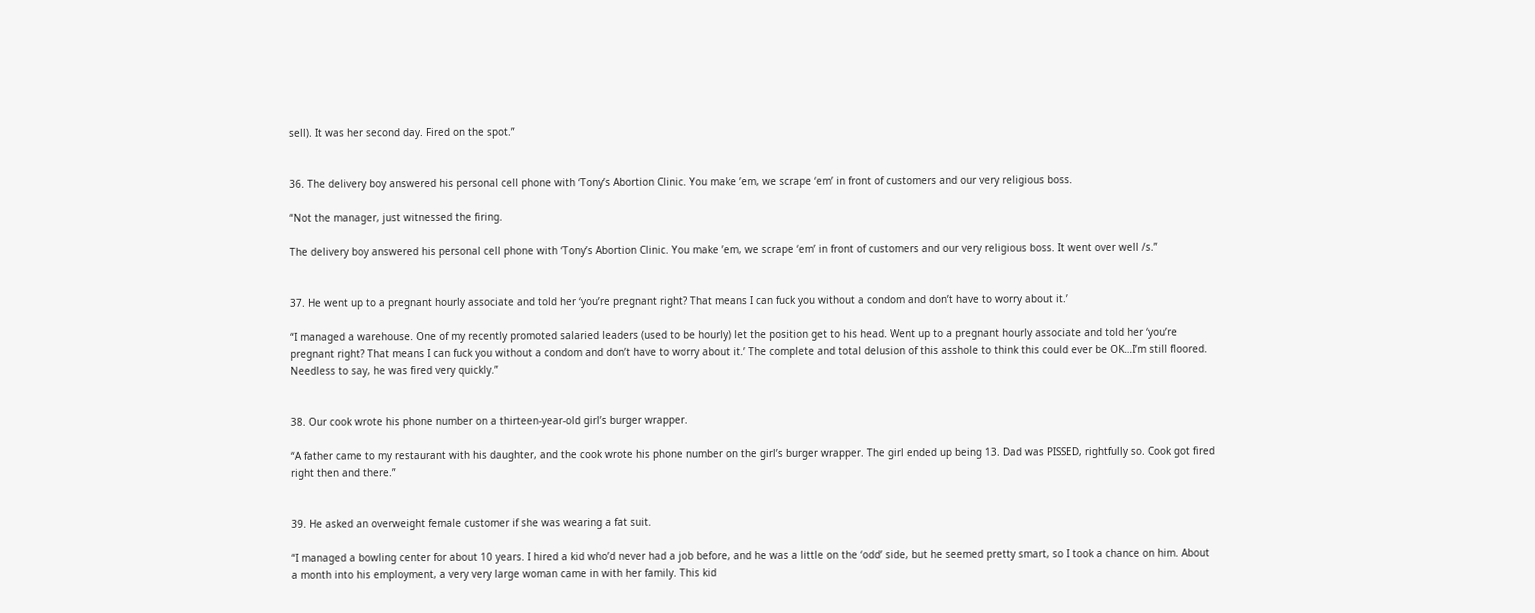sell). It was her second day. Fired on the spot.”


36. The delivery boy answered his personal cell phone with ‘Tony’s Abortion Clinic. You make ’em, we scrape ‘em’ in front of customers and our very religious boss.

“Not the manager, just witnessed the firing.

The delivery boy answered his personal cell phone with ‘Tony’s Abortion Clinic. You make ’em, we scrape ‘em’ in front of customers and our very religious boss. It went over well /s.”


37. He went up to a pregnant hourly associate and told her ‘you’re pregnant right? That means I can fuck you without a condom and don’t have to worry about it.’

“I managed a warehouse. One of my recently promoted salaried leaders (used to be hourly) let the position get to his head. Went up to a pregnant hourly associate and told her ‘you’re pregnant right? That means I can fuck you without a condom and don’t have to worry about it.’ The complete and total delusion of this asshole to think this could ever be OK…I’m still floored. Needless to say, he was fired very quickly.”


38. Our cook wrote his phone number on a thirteen-year-old girl’s burger wrapper.

“A father came to my restaurant with his daughter, and the cook wrote his phone number on the girl’s burger wrapper. The girl ended up being 13. Dad was PISSED, rightfully so. Cook got fired right then and there.”


39. He asked an overweight female customer if she was wearing a fat suit.

“I managed a bowling center for about 10 years. I hired a kid who’d never had a job before, and he was a little on the ‘odd’ side, but he seemed pretty smart, so I took a chance on him. About a month into his employment, a very very large woman came in with her family. This kid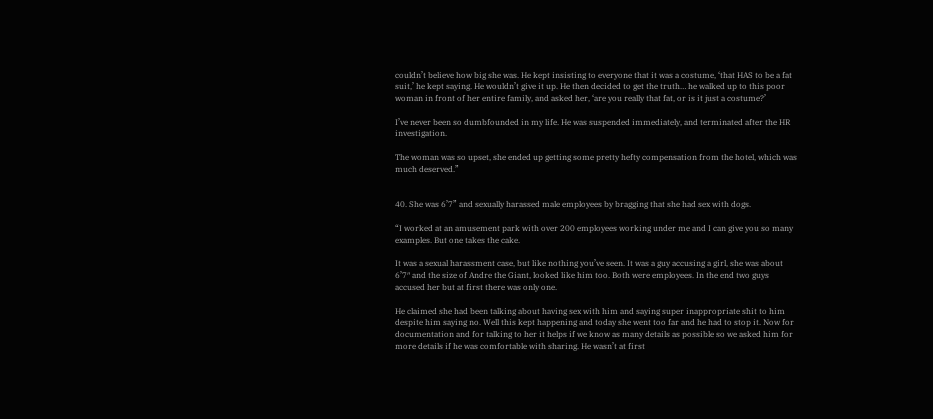couldn’t believe how big she was. He kept insisting to everyone that it was a costume, ‘that HAS to be a fat suit,’ he kept saying. He wouldn’t give it up. He then decided to get the truth… he walked up to this poor woman in front of her entire family, and asked her, ‘are you really that fat, or is it just a costume?’

I’ve never been so dumbfounded in my life. He was suspended immediately, and terminated after the HR investigation.

The woman was so upset, she ended up getting some pretty hefty compensation from the hotel, which was much deserved.”


40. She was 6’7” and sexually harassed male employees by bragging that she had sex with dogs.

“I worked at an amusement park with over 200 employees working under me and I can give you so many examples. But one takes the cake.

It was a sexual harassment case, but like nothing you’ve seen. It was a guy accusing a girl, she was about 6’7″ and the size of Andre the Giant, looked like him too. Both were employees. In the end two guys accused her but at first there was only one.

He claimed she had been talking about having sex with him and saying super inappropriate shit to him despite him saying no. Well this kept happening and today she went too far and he had to stop it. Now for documentation and for talking to her it helps if we know as many details as possible so we asked him for more details if he was comfortable with sharing. He wasn’t at first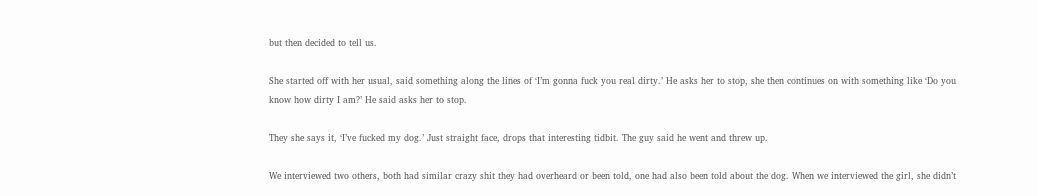but then decided to tell us.

She started off with her usual, said something along the lines of ‘I’m gonna fuck you real dirty.’ He asks her to stop, she then continues on with something like ‘Do you know how dirty I am?’ He said asks her to stop.

They she says it, ‘I’ve fucked my dog.’ Just straight face, drops that interesting tidbit. The guy said he went and threw up.

We interviewed two others, both had similar crazy shit they had overheard or been told, one had also been told about the dog. When we interviewed the girl, she didn’t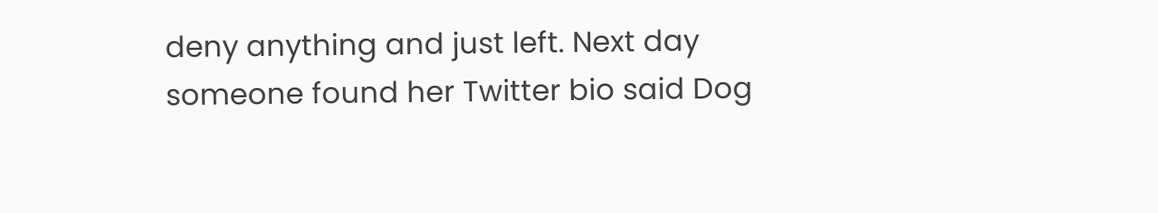deny anything and just left. Next day someone found her Twitter bio said Dog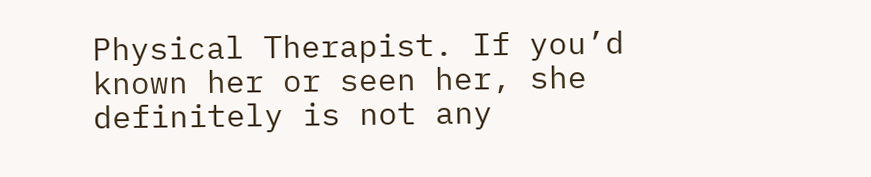Physical Therapist. If you’d known her or seen her, she definitely is not any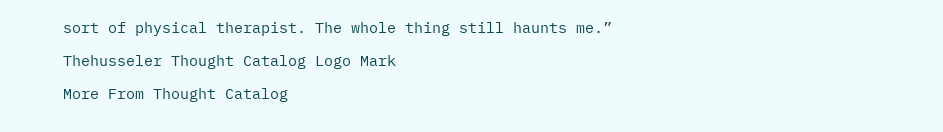sort of physical therapist. The whole thing still haunts me.”

Thehusseler Thought Catalog Logo Mark

More From Thought Catalog